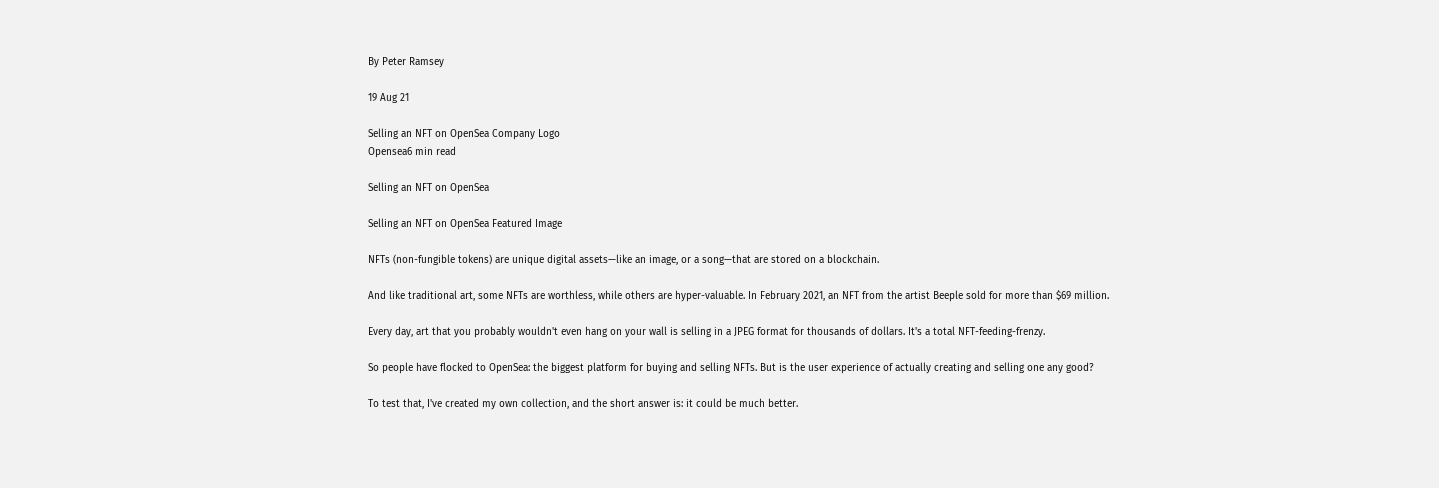By Peter Ramsey

19 Aug 21

Selling an NFT on OpenSea Company Logo
Opensea6 min read

Selling an NFT on OpenSea

Selling an NFT on OpenSea Featured Image

NFTs (non-fungible tokens) are unique digital assets—like an image, or a song—that are stored on a blockchain.

And like traditional art, some NFTs are worthless, while others are hyper-valuable. In February 2021, an NFT from the artist Beeple sold for more than $69 million.

Every day, art that you probably wouldn't even hang on your wall is selling in a JPEG format for thousands of dollars. It's a total NFT-feeding-frenzy.

So people have flocked to OpenSea: the biggest platform for buying and selling NFTs. But is the user experience of actually creating and selling one any good?

To test that, I've created my own collection, and the short answer is: it could be much better.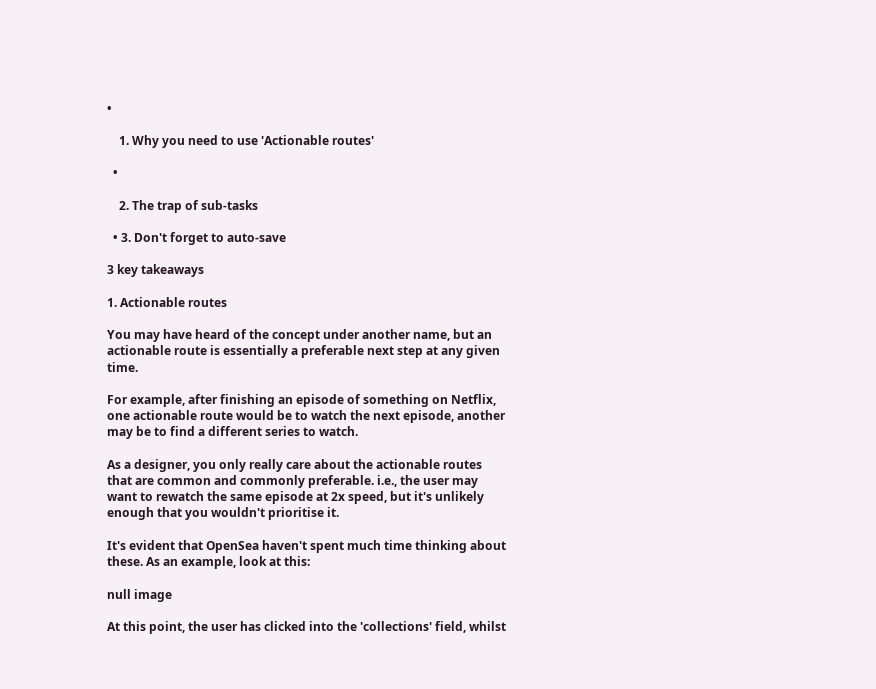•

    1. Why you need to use 'Actionable routes'

  •

    2. The trap of sub-tasks

  • 3. Don't forget to auto-save

3 key takeaways

1. Actionable routes

You may have heard of the concept under another name, but an actionable route is essentially a preferable next step at any given time.

For example, after finishing an episode of something on Netflix, one actionable route would be to watch the next episode, another may be to find a different series to watch.

As a designer, you only really care about the actionable routes that are common and commonly preferable. i.e., the user may want to rewatch the same episode at 2x speed, but it's unlikely enough that you wouldn't prioritise it.

It's evident that OpenSea haven't spent much time thinking about these. As an example, look at this:

null image

At this point, the user has clicked into the 'collections' field, whilst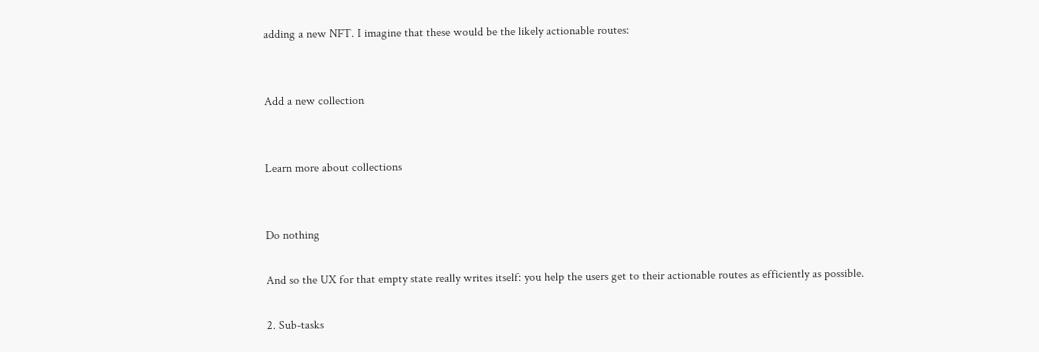adding a new NFT. I imagine that these would be the likely actionable routes:


Add a new collection


Learn more about collections


Do nothing

And so the UX for that empty state really writes itself: you help the users get to their actionable routes as efficiently as possible.

2. Sub-tasks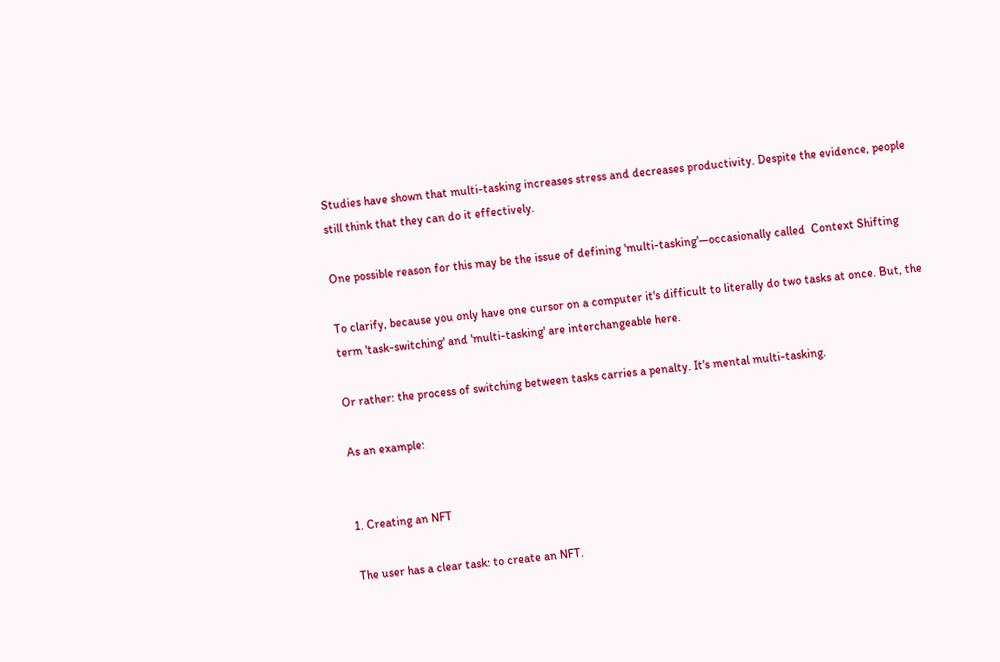Studies have shown that multi-tasking increases stress and decreases productivity. Despite the evidence, people still think that they can do it effectively.

One possible reason for this may be the issue of defining 'multi-tasking'—occasionally called  Context Shifting

To clarify, because you only have one cursor on a computer it's difficult to literally do two tasks at once. But, the term 'task-switching' and 'multi-tasking' are interchangeable here.

Or rather: the process of switching between tasks carries a penalty. It's mental multi-tasking.

As an example:


1. Creating an NFT

The user has a clear task: to create an NFT.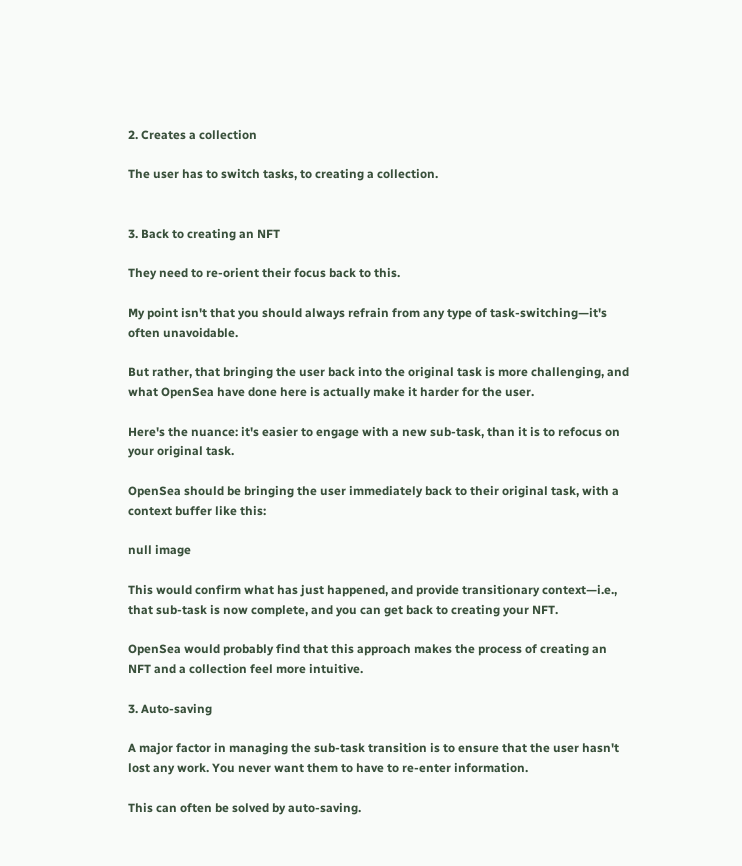2. Creates a collection

The user has to switch tasks, to creating a collection.


3. Back to creating an NFT

They need to re-orient their focus back to this.

My point isn't that you should always refrain from any type of task-switching—it's often unavoidable.

But rather, that bringing the user back into the original task is more challenging, and what OpenSea have done here is actually make it harder for the user.

Here's the nuance: it's easier to engage with a new sub-task, than it is to refocus on your original task.

OpenSea should be bringing the user immediately back to their original task, with a context buffer like this:

null image

This would confirm what has just happened, and provide transitionary context—i.e., that sub-task is now complete, and you can get back to creating your NFT.

OpenSea would probably find that this approach makes the process of creating an NFT and a collection feel more intuitive.

3. Auto-saving

A major factor in managing the sub-task transition is to ensure that the user hasn't lost any work. You never want them to have to re-enter information.

This can often be solved by auto-saving.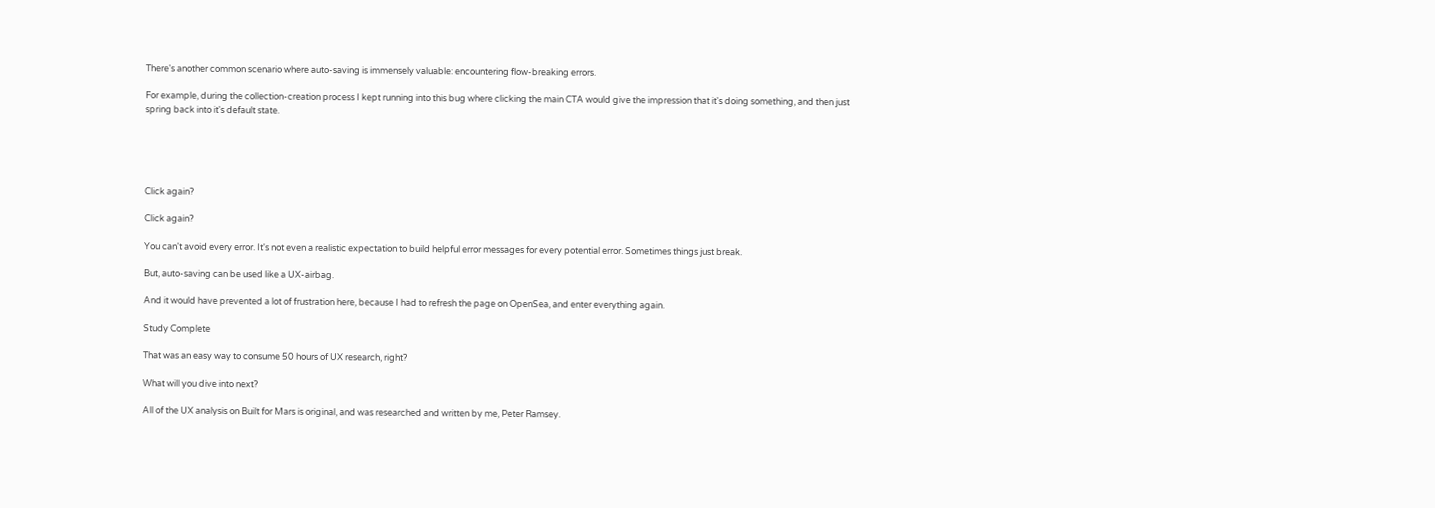There's another common scenario where auto-saving is immensely valuable: encountering flow-breaking errors.

For example, during the collection-creation process I kept running into this bug where clicking the main CTA would give the impression that it's doing something, and then just spring back into it's default state.





Click again?

Click again?

You can't avoid every error. It's not even a realistic expectation to build helpful error messages for every potential error. Sometimes things just break.

But, auto-saving can be used like a UX-airbag.

And it would have prevented a lot of frustration here, because I had to refresh the page on OpenSea, and enter everything again.

Study Complete

That was an easy way to consume 50 hours of UX research, right?

What will you dive into next?

All of the UX analysis on Built for Mars is original, and was researched and written by me, Peter Ramsey.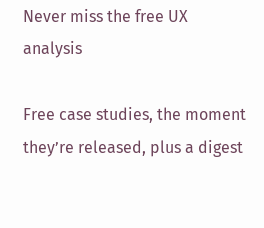Never miss the free UX analysis

Free case studies, the moment they’re released, plus a digest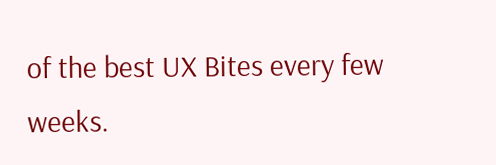of the best UX Bites every few weeks.